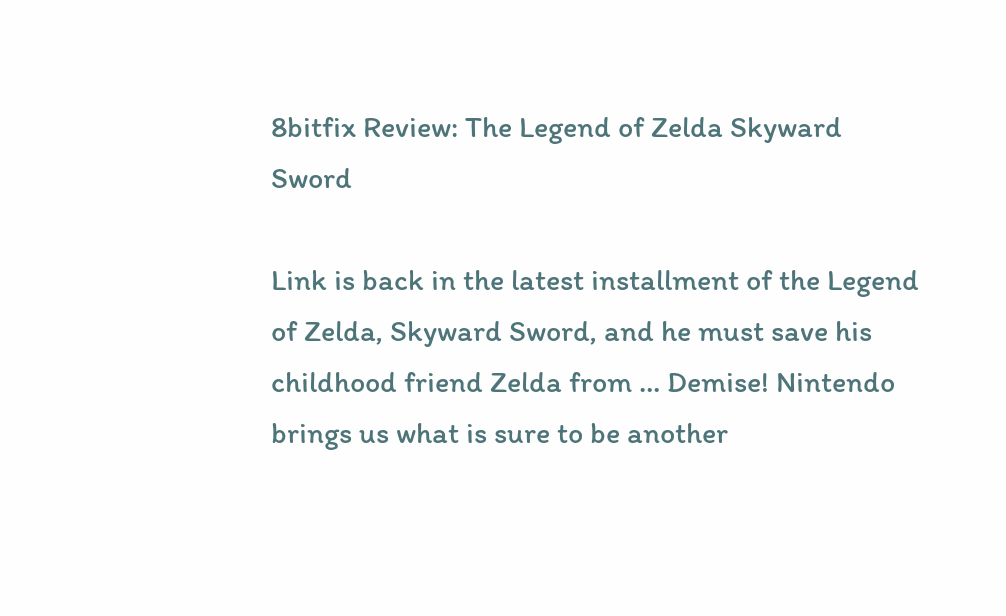8bitfix Review: The Legend of Zelda Skyward Sword

Link is back in the latest installment of the Legend of Zelda, Skyward Sword, and he must save his childhood friend Zelda from … Demise! Nintendo brings us what is sure to be another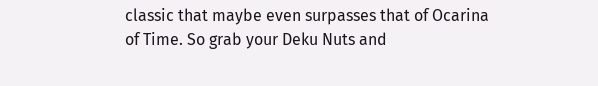classic that maybe even surpasses that of Ocarina of Time. So grab your Deku Nuts and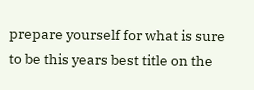prepare yourself for what is sure to be this years best title on the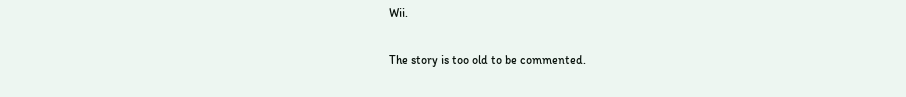Wii.

The story is too old to be commented.